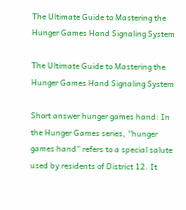The Ultimate Guide to Mastering the Hunger Games Hand Signaling System

The Ultimate Guide to Mastering the Hunger Games Hand Signaling System

Short answer hunger games hand: In the Hunger Games series, “hunger games hand” refers to a special salute used by residents of District 12. It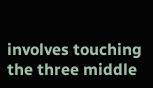involves touching the three middle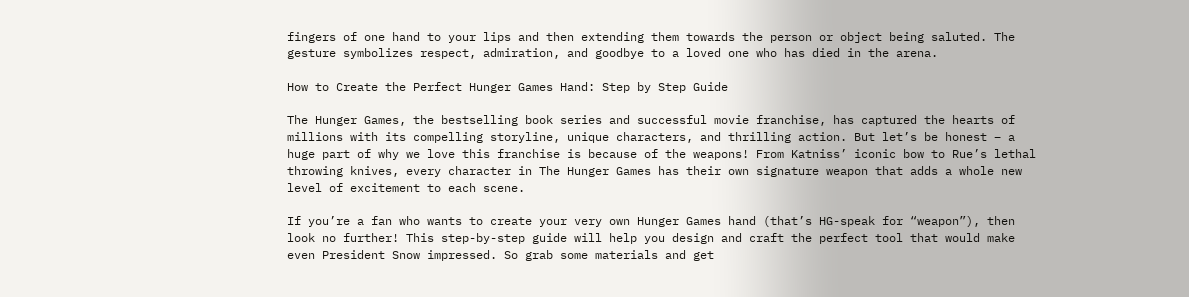fingers of one hand to your lips and then extending them towards the person or object being saluted. The gesture symbolizes respect, admiration, and goodbye to a loved one who has died in the arena.

How to Create the Perfect Hunger Games Hand: Step by Step Guide

The Hunger Games, the bestselling book series and successful movie franchise, has captured the hearts of millions with its compelling storyline, unique characters, and thrilling action. But let’s be honest – a huge part of why we love this franchise is because of the weapons! From Katniss’ iconic bow to Rue’s lethal throwing knives, every character in The Hunger Games has their own signature weapon that adds a whole new level of excitement to each scene.

If you’re a fan who wants to create your very own Hunger Games hand (that’s HG-speak for “weapon”), then look no further! This step-by-step guide will help you design and craft the perfect tool that would make even President Snow impressed. So grab some materials and get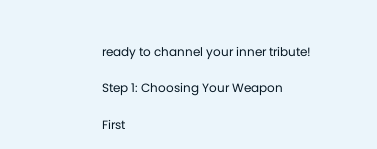ready to channel your inner tribute!

Step 1: Choosing Your Weapon

First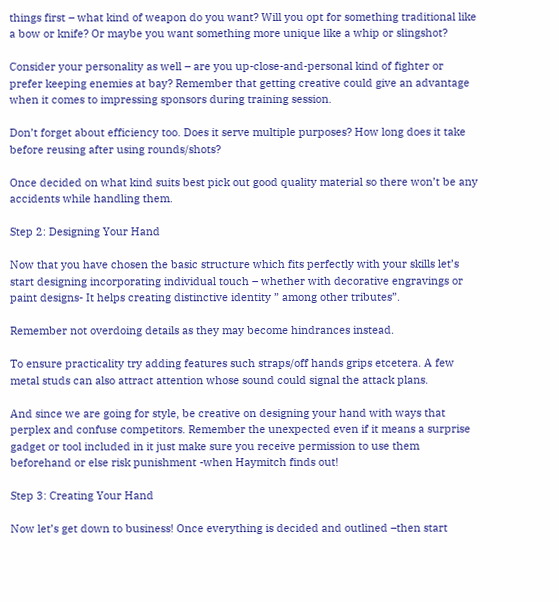things first – what kind of weapon do you want? Will you opt for something traditional like a bow or knife? Or maybe you want something more unique like a whip or slingshot?

Consider your personality as well – are you up-close-and-personal kind of fighter or prefer keeping enemies at bay? Remember that getting creative could give an advantage when it comes to impressing sponsors during training session.

Don’t forget about efficiency too. Does it serve multiple purposes? How long does it take before reusing after using rounds/shots?

Once decided on what kind suits best pick out good quality material so there won’t be any accidents while handling them.

Step 2: Designing Your Hand

Now that you have chosen the basic structure which fits perfectly with your skills let’s start designing incorporating individual touch – whether with decorative engravings or paint designs- It helps creating distinctive identity ” among other tributes”.

Remember not overdoing details as they may become hindrances instead.

To ensure practicality try adding features such straps/off hands grips etcetera. A few metal studs can also attract attention whose sound could signal the attack plans.

And since we are going for style, be creative on designing your hand with ways that perplex and confuse competitors. Remember the unexpected even if it means a surprise gadget or tool included in it just make sure you receive permission to use them beforehand or else risk punishment -when Haymitch finds out!

Step 3: Creating Your Hand

Now let’s get down to business! Once everything is decided and outlined –then start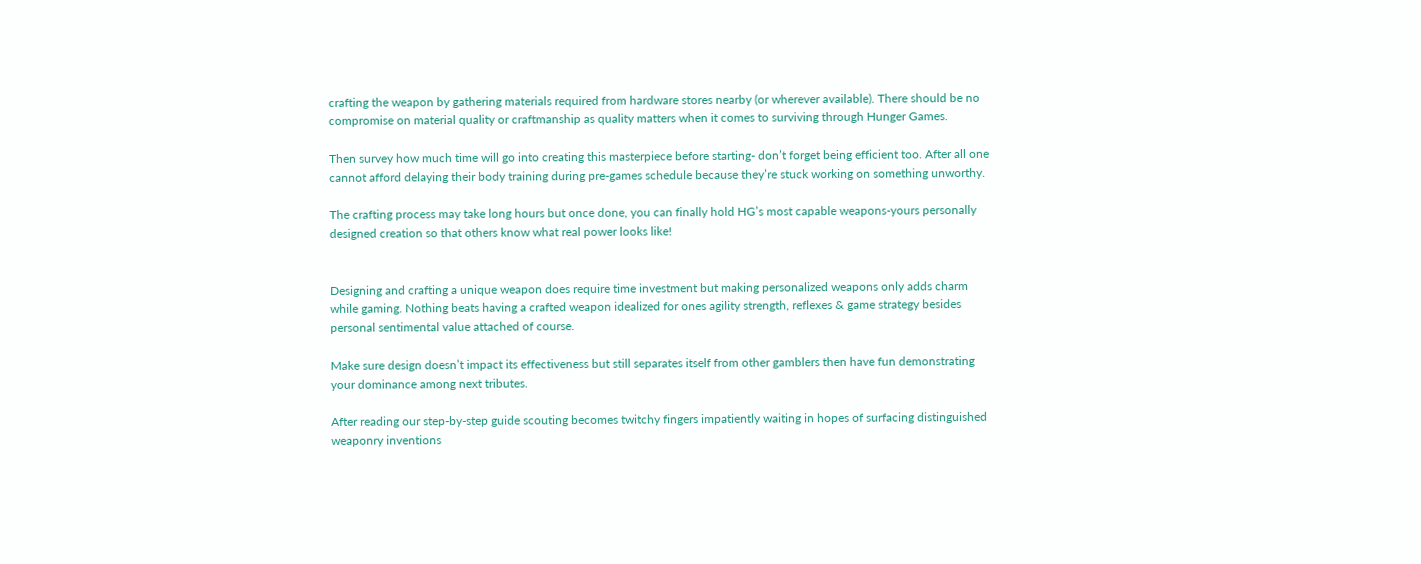crafting the weapon by gathering materials required from hardware stores nearby (or wherever available). There should be no compromise on material quality or craftmanship as quality matters when it comes to surviving through Hunger Games.

Then survey how much time will go into creating this masterpiece before starting- don’t forget being efficient too. After all one cannot afford delaying their body training during pre-games schedule because they’re stuck working on something unworthy.

The crafting process may take long hours but once done, you can finally hold HG’s most capable weapons-yours personally designed creation so that others know what real power looks like!


Designing and crafting a unique weapon does require time investment but making personalized weapons only adds charm while gaming. Nothing beats having a crafted weapon idealized for ones agility strength, reflexes & game strategy besides personal sentimental value attached of course.

Make sure design doesn’t impact its effectiveness but still separates itself from other gamblers then have fun demonstrating your dominance among next tributes.

After reading our step-by-step guide scouting becomes twitchy fingers impatiently waiting in hopes of surfacing distinguished weaponry inventions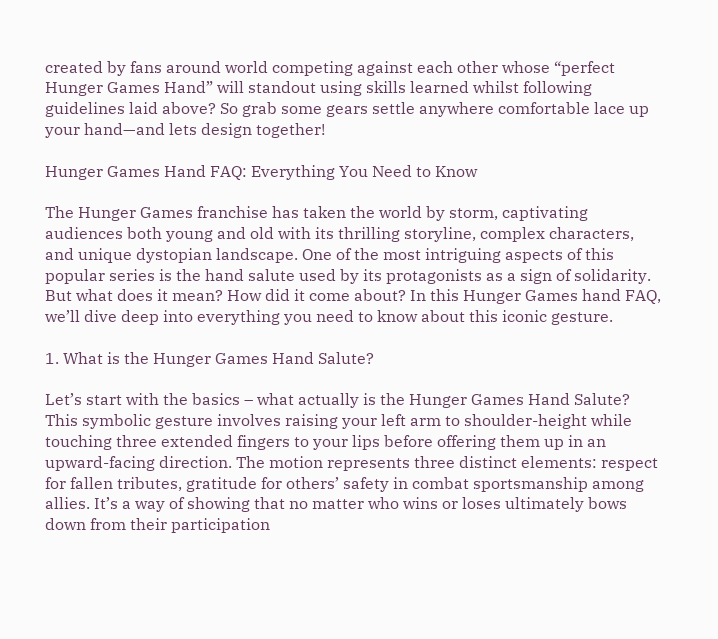created by fans around world competing against each other whose “perfect Hunger Games Hand” will standout using skills learned whilst following guidelines laid above? So grab some gears settle anywhere comfortable lace up your hand—and lets design together!

Hunger Games Hand FAQ: Everything You Need to Know

The Hunger Games franchise has taken the world by storm, captivating audiences both young and old with its thrilling storyline, complex characters, and unique dystopian landscape. One of the most intriguing aspects of this popular series is the hand salute used by its protagonists as a sign of solidarity. But what does it mean? How did it come about? In this Hunger Games hand FAQ, we’ll dive deep into everything you need to know about this iconic gesture.

1. What is the Hunger Games Hand Salute?

Let’s start with the basics – what actually is the Hunger Games Hand Salute? This symbolic gesture involves raising your left arm to shoulder-height while touching three extended fingers to your lips before offering them up in an upward-facing direction. The motion represents three distinct elements: respect for fallen tributes, gratitude for others’ safety in combat sportsmanship among allies. It’s a way of showing that no matter who wins or loses ultimately bows down from their participation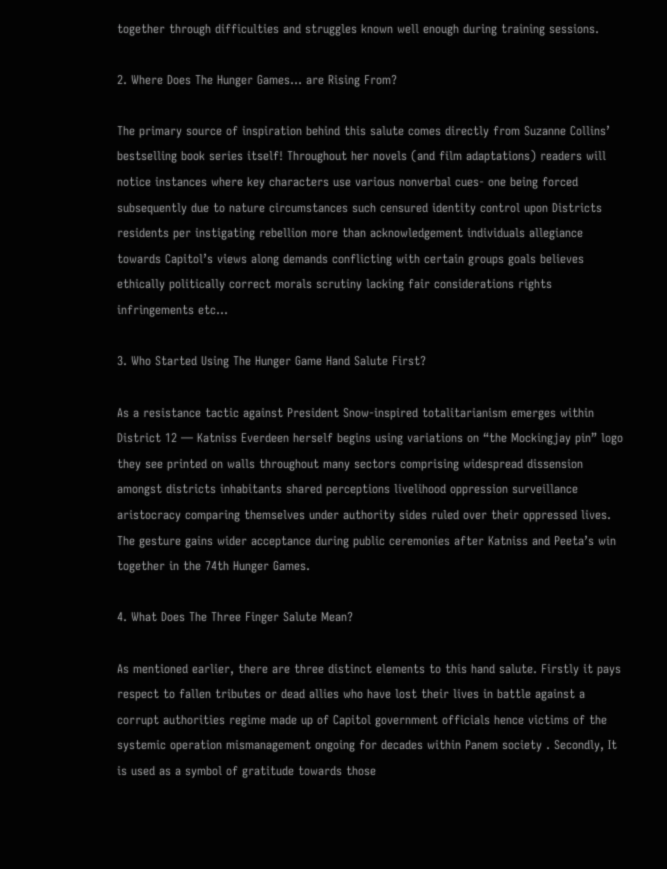together through difficulties and struggles known well enough during training sessions.

2. Where Does The Hunger Games… are Rising From?

The primary source of inspiration behind this salute comes directly from Suzanne Collins’ bestselling book series itself! Throughout her novels (and film adaptations) readers will notice instances where key characters use various nonverbal cues- one being forced subsequently due to nature circumstances such censured identity control upon Districts residents per instigating rebellion more than acknowledgement individuals allegiance towards Capitol’s views along demands conflicting with certain groups goals believes ethically politically correct morals scrutiny lacking fair considerations rights infringements etc…

3. Who Started Using The Hunger Game Hand Salute First?

As a resistance tactic against President Snow-inspired totalitarianism emerges within District 12 — Katniss Everdeen herself begins using variations on “the Mockingjay pin” logo they see printed on walls throughout many sectors comprising widespread dissension amongst districts inhabitants shared perceptions livelihood oppression surveillance aristocracy comparing themselves under authority sides ruled over their oppressed lives. The gesture gains wider acceptance during public ceremonies after Katniss and Peeta’s win together in the 74th Hunger Games.

4. What Does The Three Finger Salute Mean?

As mentioned earlier, there are three distinct elements to this hand salute. Firstly it pays respect to fallen tributes or dead allies who have lost their lives in battle against a corrupt authorities regime made up of Capitol government officials hence victims of the systemic operation mismanagement ongoing for decades within Panem society . Secondly, It is used as a symbol of gratitude towards those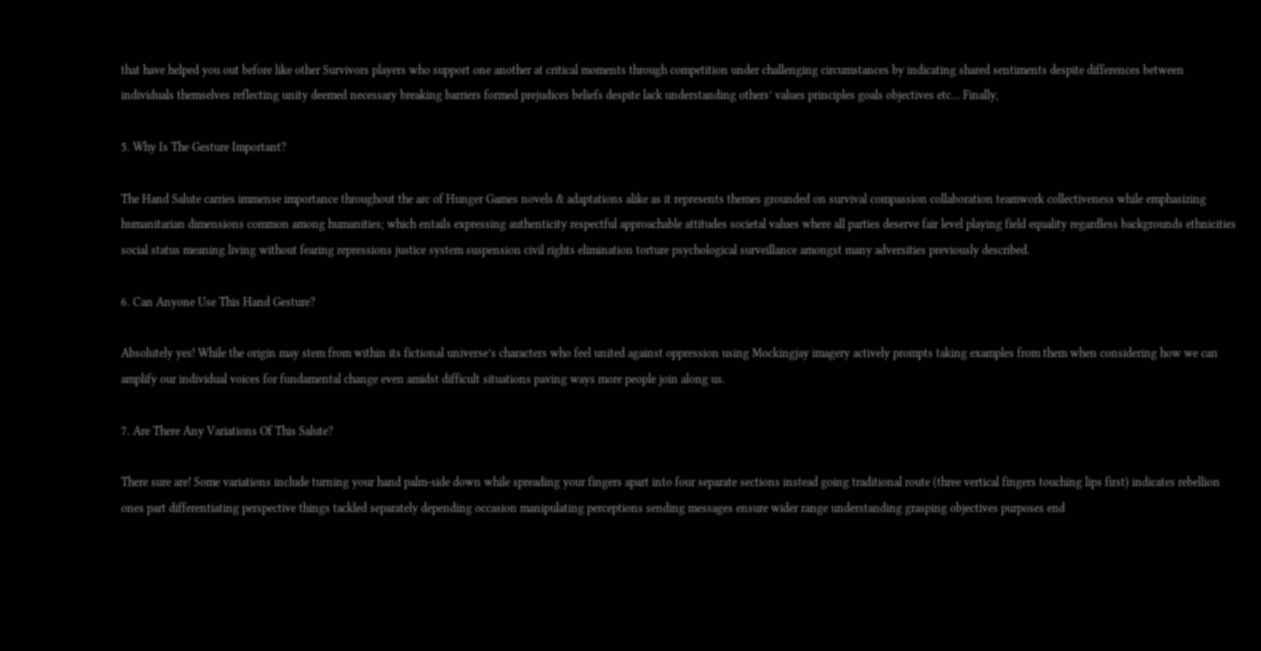that have helped you out before like other Survivors players who support one another at critical moments through competition under challenging circumstances by indicating shared sentiments despite differences between individuals themselves reflecting unity deemed necessary breaking barriers formed prejudices beliefs despite lack understanding others’ values principles goals objectives etc… Finally,

5. Why Is The Gesture Important?

The Hand Salute carries immense importance throughout the arc of Hunger Games novels & adaptations alike as it represents themes grounded on survival compassion collaboration teamwork collectiveness while emphasizing humanitarian dimensions common among humanities; which entails expressing authenticity respectful approachable attitudes societal values where all parties deserve fair level playing field equality regardless backgrounds ethnicities social status meaning living without fearing repressions justice system suspension civil rights elimination torture psychological surveillance amongst many adversities previously described.

6. Can Anyone Use This Hand Gesture?

Absolutely yes! While the origin may stem from within its fictional universe’s characters who feel united against oppression using Mockingjay imagery actively prompts taking examples from them when considering how we can amplify our individual voices for fundamental change even amidst difficult situations paving ways more people join along us.

7. Are There Any Variations Of This Salute?

There sure are! Some variations include turning your hand palm-side down while spreading your fingers apart into four separate sections instead going traditional route (three vertical fingers touching lips first) indicates rebellion ones part differentiating perspective things tackled separately depending occasion manipulating perceptions sending messages ensure wider range understanding grasping objectives purposes end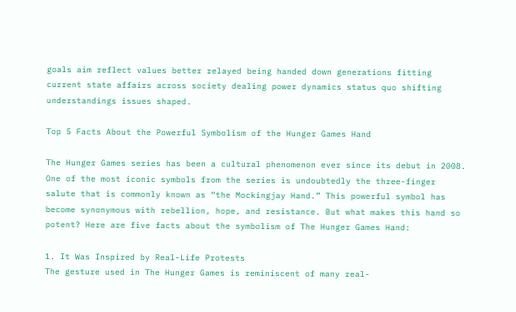goals aim reflect values better relayed being handed down generations fitting current state affairs across society dealing power dynamics status quo shifting understandings issues shaped.

Top 5 Facts About the Powerful Symbolism of the Hunger Games Hand

The Hunger Games series has been a cultural phenomenon ever since its debut in 2008. One of the most iconic symbols from the series is undoubtedly the three-finger salute that is commonly known as “the Mockingjay Hand.” This powerful symbol has become synonymous with rebellion, hope, and resistance. But what makes this hand so potent? Here are five facts about the symbolism of The Hunger Games Hand:

1. It Was Inspired by Real-Life Protests
The gesture used in The Hunger Games is reminiscent of many real-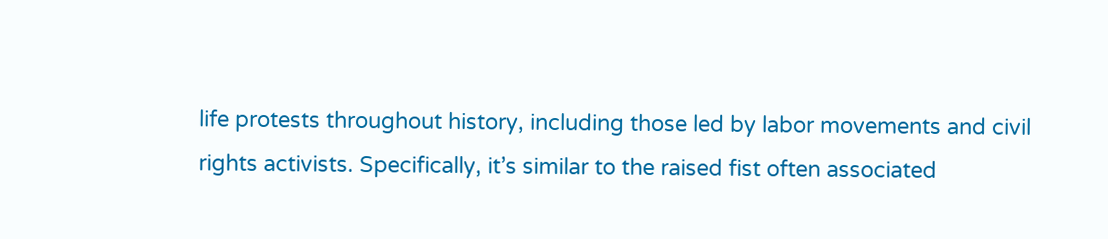life protests throughout history, including those led by labor movements and civil rights activists. Specifically, it’s similar to the raised fist often associated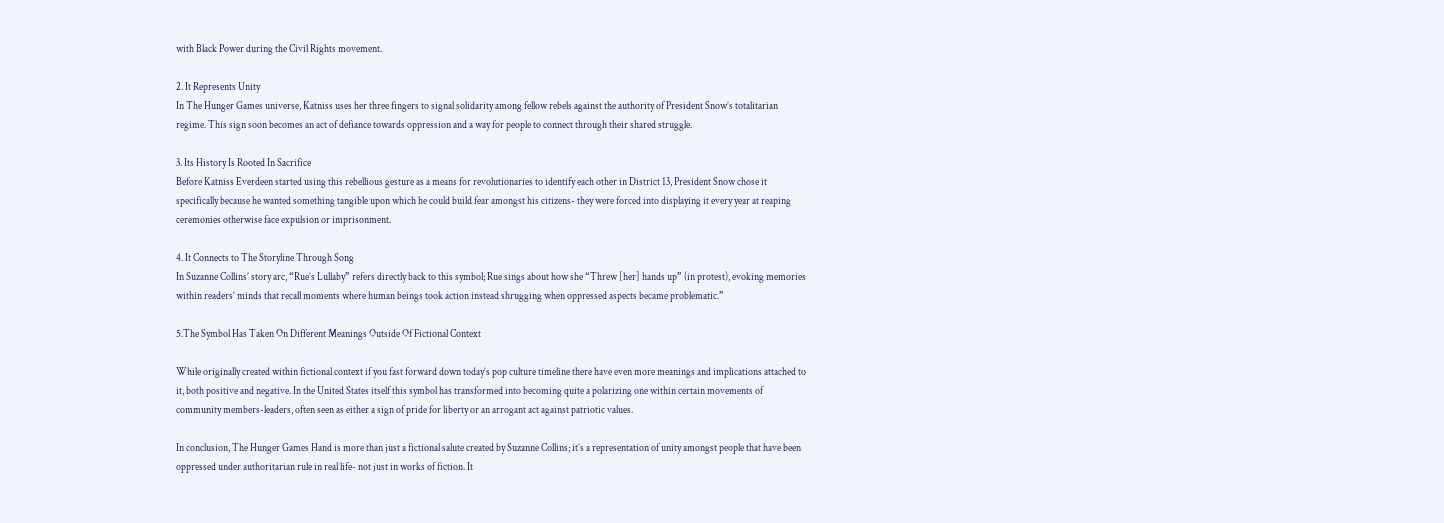with Black Power during the Civil Rights movement.

2. It Represents Unity
In The Hunger Games universe, Katniss uses her three fingers to signal solidarity among fellow rebels against the authority of President Snow’s totalitarian regime. This sign soon becomes an act of defiance towards oppression and a way for people to connect through their shared struggle.

3. Its History Is Rooted In Sacrifice
Before Katniss Everdeen started using this rebellious gesture as a means for revolutionaries to identify each other in District 13, President Snow chose it specifically because he wanted something tangible upon which he could build fear amongst his citizens- they were forced into displaying it every year at reaping ceremonies otherwise face expulsion or imprisonment.

4. It Connects to The Storyline Through Song
In Suzanne Collins’ story arc, “Rue’s Lullaby” refers directly back to this symbol; Rue sings about how she “Threw [her] hands up” (in protest), evoking memories within readers’ minds that recall moments where human beings took action instead shrugging when oppressed aspects became problematic.”

5.The Symbol Has Taken On Different Meanings Outside Of Fictional Context

While originally created within fictional context if you fast forward down today’s pop culture timeline there have even more meanings and implications attached to it, both positive and negative. In the United States itself this symbol has transformed into becoming quite a polarizing one within certain movements of community members-leaders, often seen as either a sign of pride for liberty or an arrogant act against patriotic values.

In conclusion, The Hunger Games Hand is more than just a fictional salute created by Suzanne Collins; it’s a representation of unity amongst people that have been oppressed under authoritarian rule in real life- not just in works of fiction. It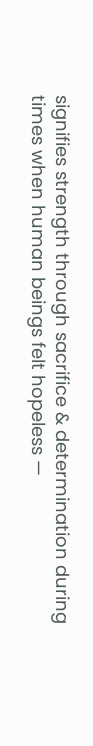signifies strength through sacrifice & determination during times when human beings felt hopeless —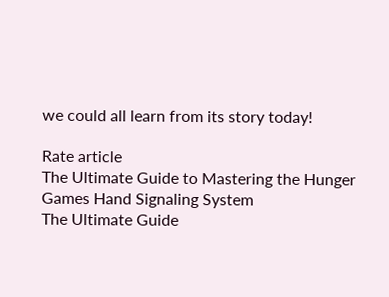we could all learn from its story today!

Rate article
The Ultimate Guide to Mastering the Hunger Games Hand Signaling System
The Ultimate Guide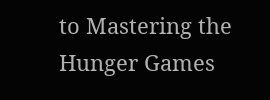to Mastering the Hunger Games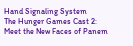Hand Signaling System
The Hunger Games Cast 2: Meet the New Faces of Panem